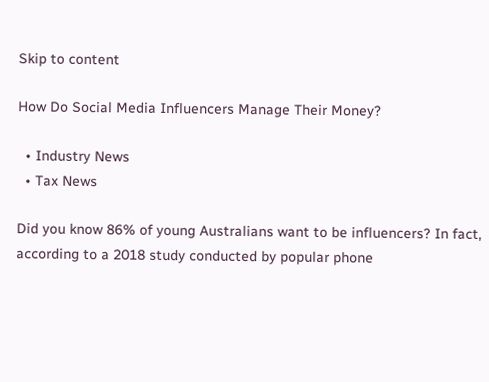Skip to content

How Do Social Media Influencers Manage Their Money?

  • Industry News
  • Tax News

Did you know 86% of young Australians want to be influencers? In fact, according to a 2018 study conducted by popular phone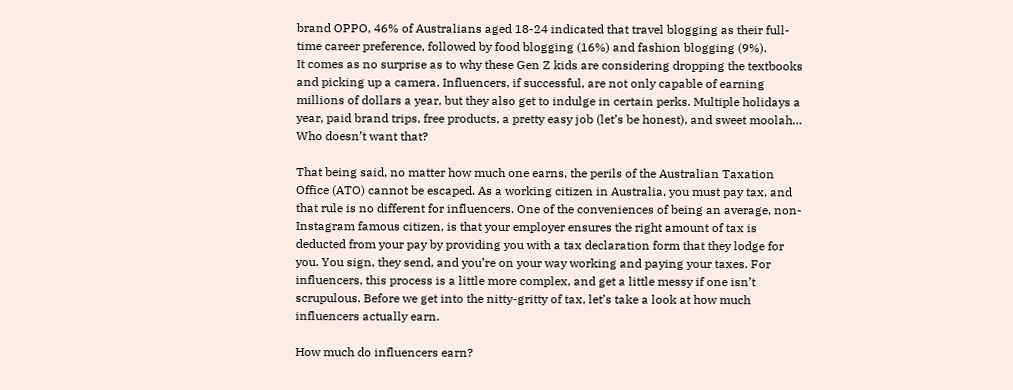brand OPPO, 46% of Australians aged 18-24 indicated that travel blogging as their full-time career preference, followed by food blogging (16%) and fashion blogging (9%).
It comes as no surprise as to why these Gen Z kids are considering dropping the textbooks and picking up a camera. Influencers, if successful, are not only capable of earning millions of dollars a year, but they also get to indulge in certain perks. Multiple holidays a year, paid brand trips, free products, a pretty easy job (let’s be honest), and sweet moolah… Who doesn’t want that?

That being said, no matter how much one earns, the perils of the Australian Taxation Office (ATO) cannot be escaped. As a working citizen in Australia, you must pay tax, and that rule is no different for influencers. One of the conveniences of being an average, non-Instagram famous citizen, is that your employer ensures the right amount of tax is deducted from your pay by providing you with a tax declaration form that they lodge for you. You sign, they send, and you’re on your way working and paying your taxes. For influencers, this process is a little more complex, and get a little messy if one isn’t scrupulous. Before we get into the nitty-gritty of tax, let’s take a look at how much influencers actually earn.

How much do influencers earn?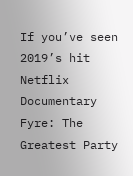If you’ve seen 2019’s hit Netflix Documentary Fyre: The Greatest Party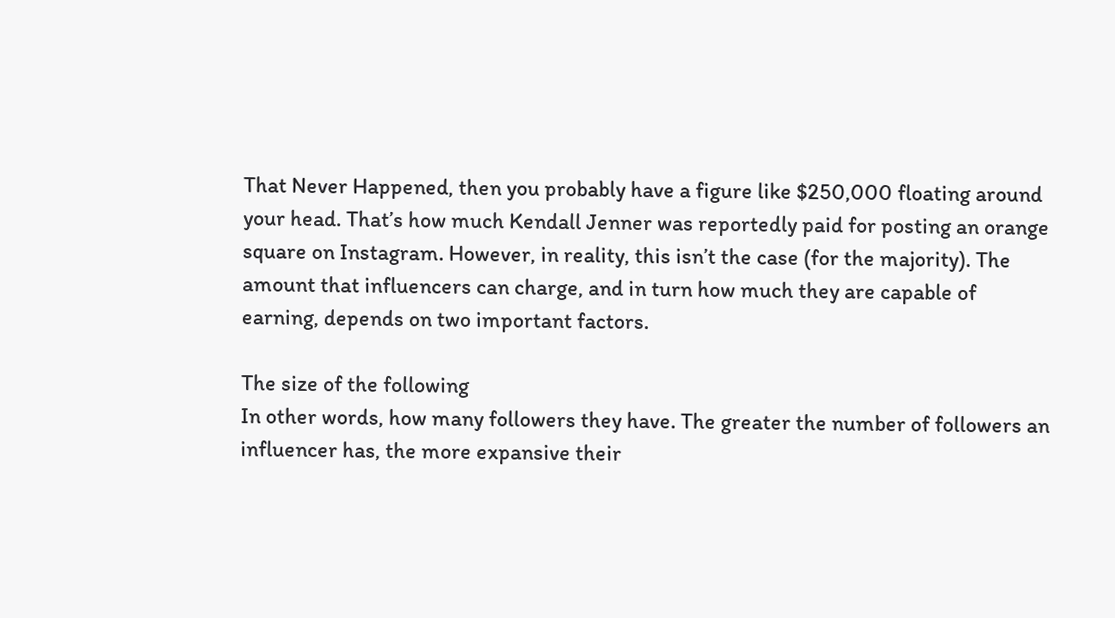That Never Happened, then you probably have a figure like $250,000 floating around your head. That’s how much Kendall Jenner was reportedly paid for posting an orange square on Instagram. However, in reality, this isn’t the case (for the majority). The amount that influencers can charge, and in turn how much they are capable of earning, depends on two important factors.

The size of the following
In other words, how many followers they have. The greater the number of followers an influencer has, the more expansive their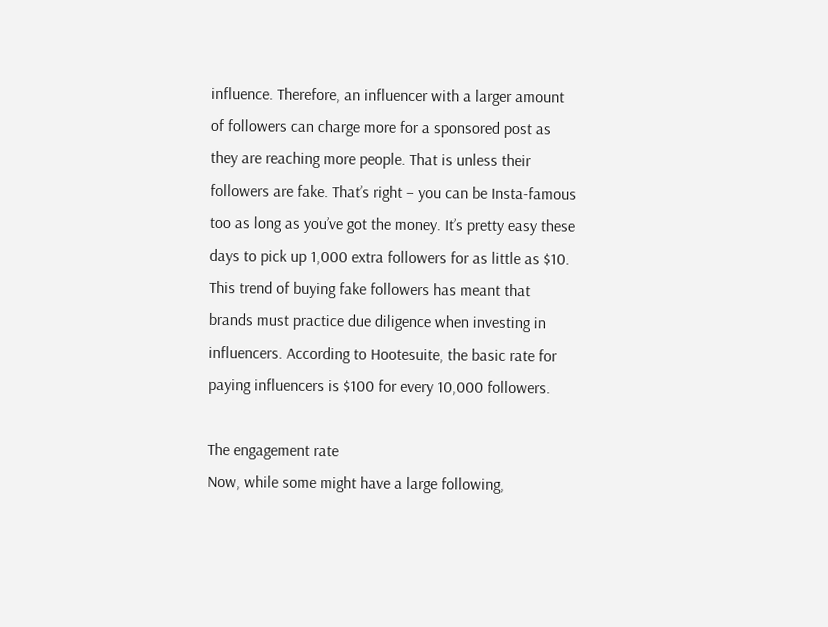influence. Therefore, an influencer with a larger amount of followers can charge more for a sponsored post as they are reaching more people. That is unless their followers are fake. That’s right – you can be Insta-famous too as long as you’ve got the money. It’s pretty easy these days to pick up 1,000 extra followers for as little as $10. This trend of buying fake followers has meant that brands must practice due diligence when investing in influencers. According to Hootesuite, the basic rate for paying influencers is $100 for every 10,000 followers.

The engagement rate
Now, while some might have a large following,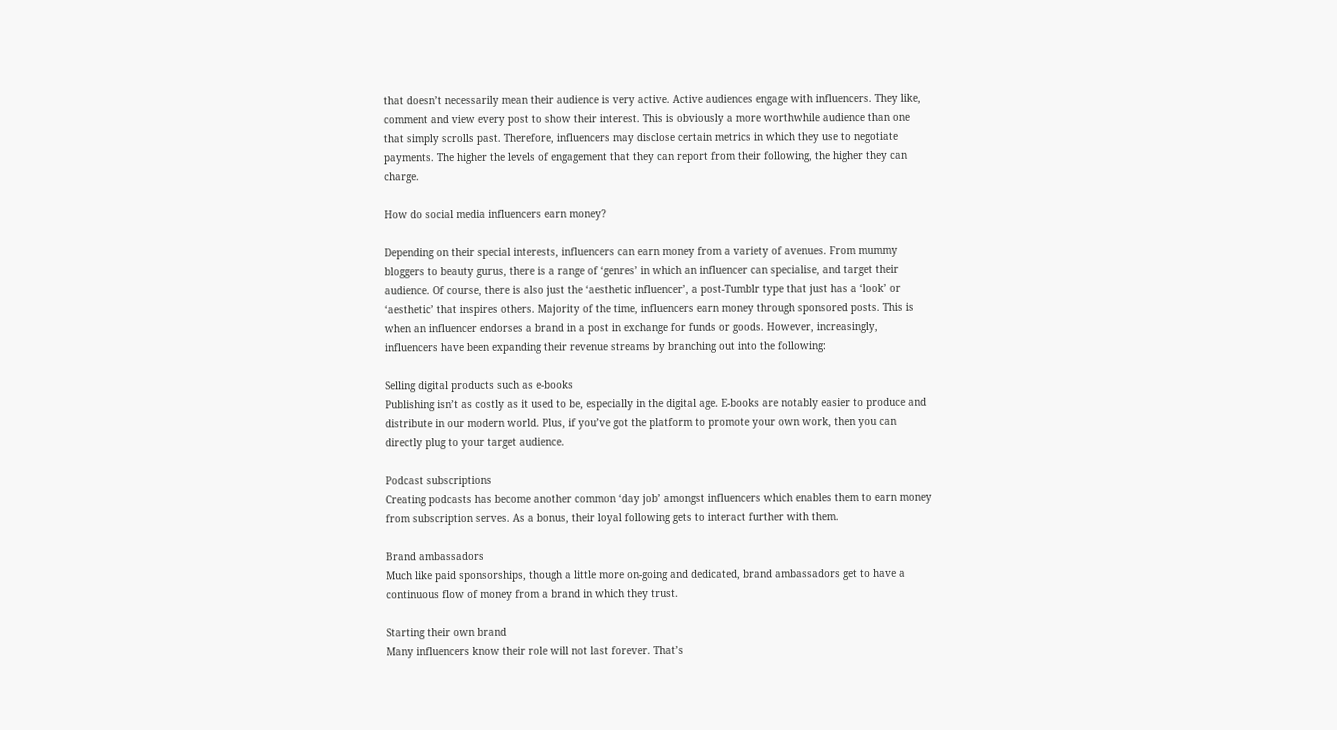that doesn’t necessarily mean their audience is very active. Active audiences engage with influencers. They like, comment and view every post to show their interest. This is obviously a more worthwhile audience than one that simply scrolls past. Therefore, influencers may disclose certain metrics in which they use to negotiate payments. The higher the levels of engagement that they can report from their following, the higher they can charge.

How do social media influencers earn money?

Depending on their special interests, influencers can earn money from a variety of avenues. From mummy bloggers to beauty gurus, there is a range of ‘genres’ in which an influencer can specialise, and target their audience. Of course, there is also just the ‘aesthetic influencer’, a post-Tumblr type that just has a ‘look’ or ‘aesthetic’ that inspires others. Majority of the time, influencers earn money through sponsored posts. This is when an influencer endorses a brand in a post in exchange for funds or goods. However, increasingly, influencers have been expanding their revenue streams by branching out into the following:

Selling digital products such as e-books
Publishing isn’t as costly as it used to be, especially in the digital age. E-books are notably easier to produce and distribute in our modern world. Plus, if you’ve got the platform to promote your own work, then you can directly plug to your target audience.

Podcast subscriptions
Creating podcasts has become another common ‘day job’ amongst influencers which enables them to earn money from subscription serves. As a bonus, their loyal following gets to interact further with them.

Brand ambassadors
Much like paid sponsorships, though a little more on-going and dedicated, brand ambassadors get to have a continuous flow of money from a brand in which they trust.

Starting their own brand
Many influencers know their role will not last forever. That’s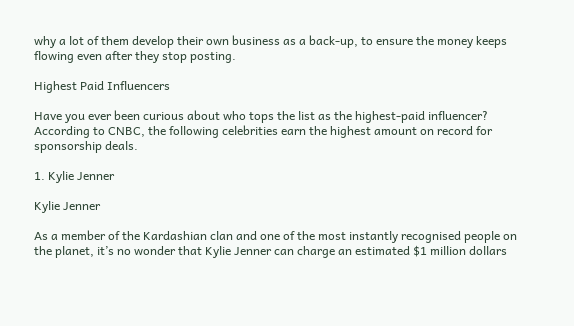why a lot of them develop their own business as a back-up, to ensure the money keeps flowing even after they stop posting.

Highest Paid Influencers

Have you ever been curious about who tops the list as the highest-paid influencer? According to CNBC, the following celebrities earn the highest amount on record for sponsorship deals.

1. Kylie Jenner

Kylie Jenner

As a member of the Kardashian clan and one of the most instantly recognised people on the planet, it’s no wonder that Kylie Jenner can charge an estimated $1 million dollars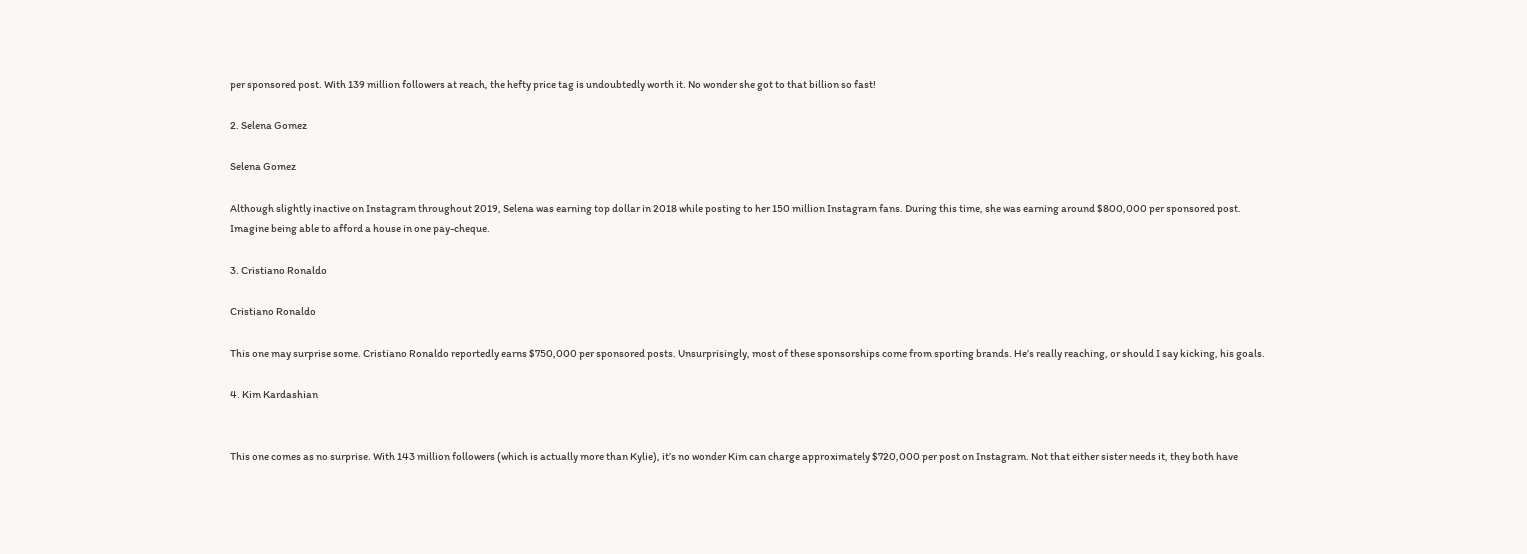per sponsored post. With 139 million followers at reach, the hefty price tag is undoubtedly worth it. No wonder she got to that billion so fast!

2. Selena Gomez

Selena Gomez

Although slightly inactive on Instagram throughout 2019, Selena was earning top dollar in 2018 while posting to her 150 million Instagram fans. During this time, she was earning around $800,000 per sponsored post. Imagine being able to afford a house in one pay-cheque.

3. Cristiano Ronaldo

Cristiano Ronaldo

This one may surprise some. Cristiano Ronaldo reportedly earns $750,000 per sponsored posts. Unsurprisingly, most of these sponsorships come from sporting brands. He’s really reaching, or should I say kicking, his goals.

4. Kim Kardashian


This one comes as no surprise. With 143 million followers (which is actually more than Kylie), it’s no wonder Kim can charge approximately $720,000 per post on Instagram. Not that either sister needs it, they both have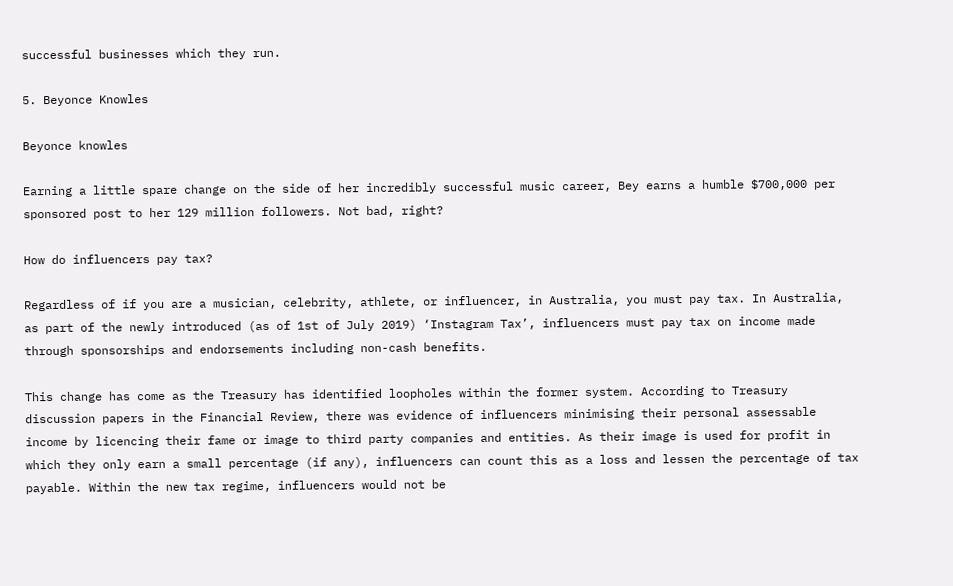successful businesses which they run.

5. Beyonce Knowles

Beyonce knowles

Earning a little spare change on the side of her incredibly successful music career, Bey earns a humble $700,000 per sponsored post to her 129 million followers. Not bad, right?

How do influencers pay tax?

Regardless of if you are a musician, celebrity, athlete, or influencer, in Australia, you must pay tax. In Australia, as part of the newly introduced (as of 1st of July 2019) ‘Instagram Tax’, influencers must pay tax on income made through sponsorships and endorsements including non-cash benefits.

This change has come as the Treasury has identified loopholes within the former system. According to Treasury discussion papers in the Financial Review, there was evidence of influencers minimising their personal assessable income by licencing their fame or image to third party companies and entities. As their image is used for profit in which they only earn a small percentage (if any), influencers can count this as a loss and lessen the percentage of tax payable. Within the new tax regime, influencers would not be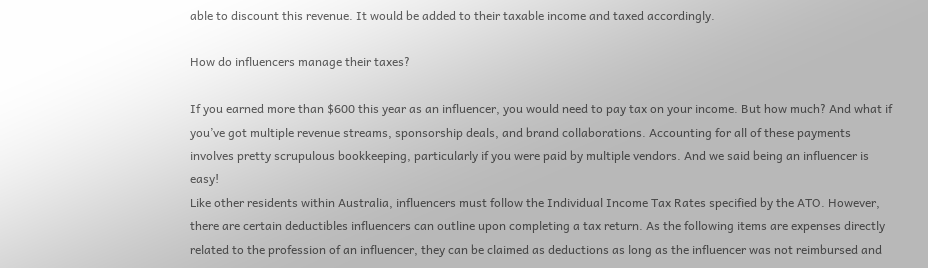able to discount this revenue. It would be added to their taxable income and taxed accordingly.

How do influencers manage their taxes?

If you earned more than $600 this year as an influencer, you would need to pay tax on your income. But how much? And what if you’ve got multiple revenue streams, sponsorship deals, and brand collaborations. Accounting for all of these payments involves pretty scrupulous bookkeeping, particularly if you were paid by multiple vendors. And we said being an influencer is easy!
Like other residents within Australia, influencers must follow the Individual Income Tax Rates specified by the ATO. However, there are certain deductibles influencers can outline upon completing a tax return. As the following items are expenses directly related to the profession of an influencer, they can be claimed as deductions as long as the influencer was not reimbursed and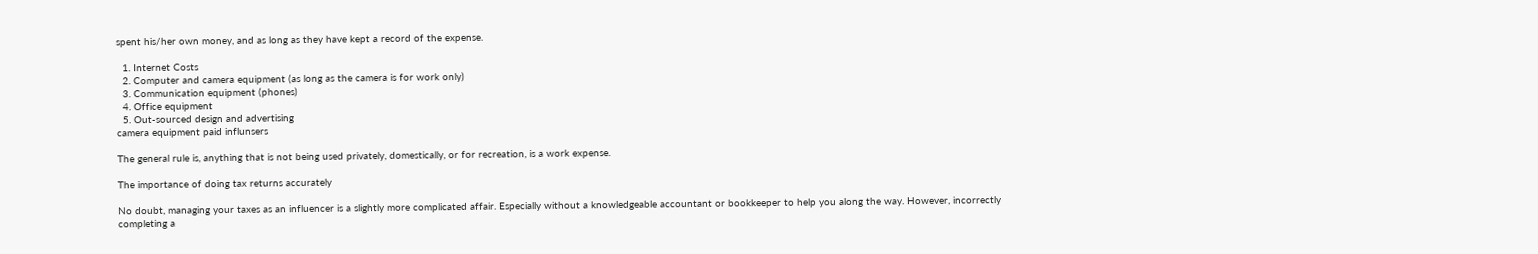spent his/her own money, and as long as they have kept a record of the expense.

  1. Internet Costs
  2. Computer and camera equipment (as long as the camera is for work only)
  3. Communication equipment (phones)
  4. Office equipment
  5. Out-sourced design and advertising
camera equipment paid influnsers

The general rule is, anything that is not being used privately, domestically, or for recreation, is a work expense.

The importance of doing tax returns accurately

No doubt, managing your taxes as an influencer is a slightly more complicated affair. Especially without a knowledgeable accountant or bookkeeper to help you along the way. However, incorrectly completing a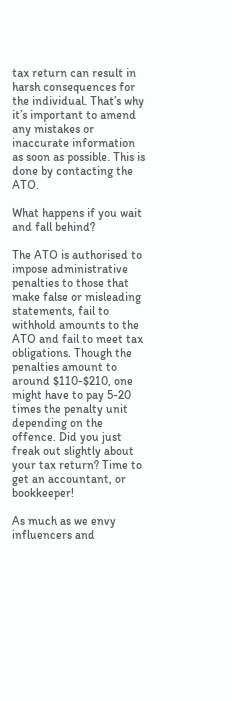tax return can result in harsh consequences for the individual. That’s why it’s important to amend any mistakes or inaccurate information as soon as possible. This is done by contacting the ATO.

What happens if you wait and fall behind?

The ATO is authorised to impose administrative penalties to those that make false or misleading statements, fail to withhold amounts to the ATO and fail to meet tax obligations. Though the penalties amount to around $110-$210, one might have to pay 5-20 times the penalty unit depending on the offence. Did you just freak out slightly about your tax return? Time to get an accountant, or bookkeeper!

As much as we envy influencers and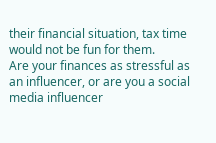their financial situation, tax time would not be fun for them.
Are your finances as stressful as an influencer, or are you a social media influencer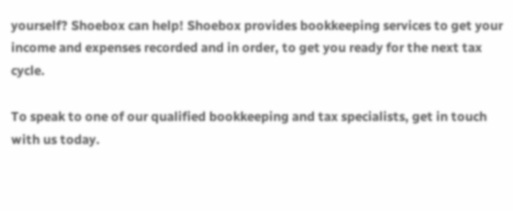yourself? Shoebox can help! Shoebox provides bookkeeping services to get your income and expenses recorded and in order, to get you ready for the next tax cycle.

To speak to one of our qualified bookkeeping and tax specialists, get in touch with us today.